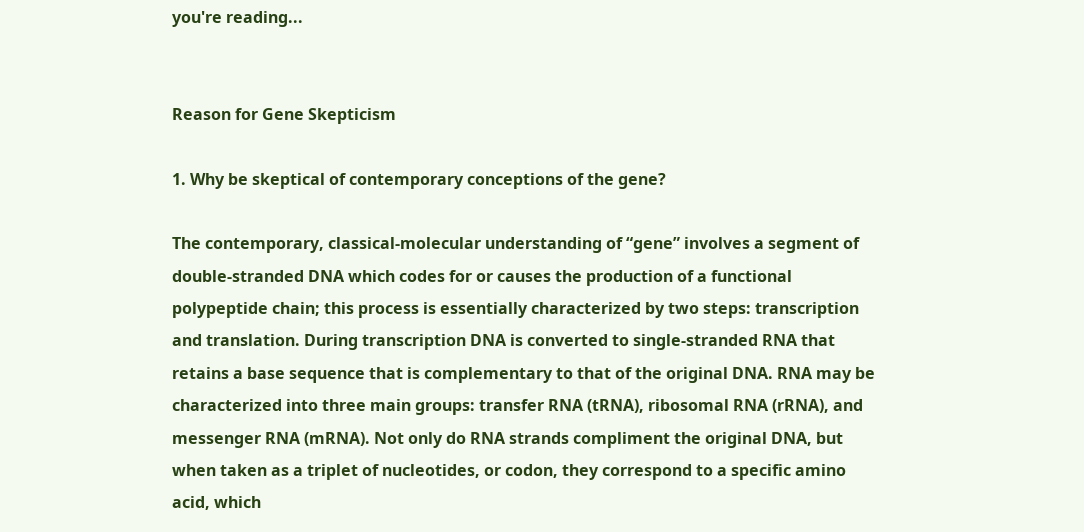you're reading...


Reason for Gene Skepticism

1. Why be skeptical of contemporary conceptions of the gene?

The contemporary, classical-molecular understanding of “gene” involves a segment of double-stranded DNA which codes for or causes the production of a functional polypeptide chain; this process is essentially characterized by two steps: transcription and translation. During transcription DNA is converted to single-stranded RNA that retains a base sequence that is complementary to that of the original DNA. RNA may be characterized into three main groups: transfer RNA (tRNA), ribosomal RNA (rRNA), and messenger RNA (mRNA). Not only do RNA strands compliment the original DNA, but when taken as a triplet of nucleotides, or codon, they correspond to a specific amino acid, which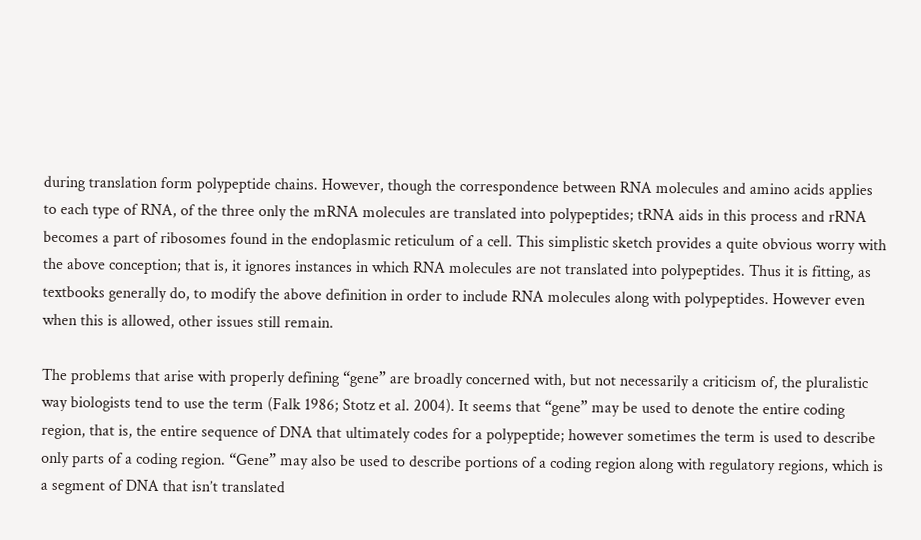during translation form polypeptide chains. However, though the correspondence between RNA molecules and amino acids applies to each type of RNA, of the three only the mRNA molecules are translated into polypeptides; tRNA aids in this process and rRNA becomes a part of ribosomes found in the endoplasmic reticulum of a cell. This simplistic sketch provides a quite obvious worry with the above conception; that is, it ignores instances in which RNA molecules are not translated into polypeptides. Thus it is fitting, as textbooks generally do, to modify the above definition in order to include RNA molecules along with polypeptides. However even when this is allowed, other issues still remain.

The problems that arise with properly defining “gene” are broadly concerned with, but not necessarily a criticism of, the pluralistic way biologists tend to use the term (Falk 1986; Stotz et al. 2004). It seems that “gene” may be used to denote the entire coding region, that is, the entire sequence of DNA that ultimately codes for a polypeptide; however sometimes the term is used to describe only parts of a coding region. “Gene” may also be used to describe portions of a coding region along with regulatory regions, which is a segment of DNA that isn’t translated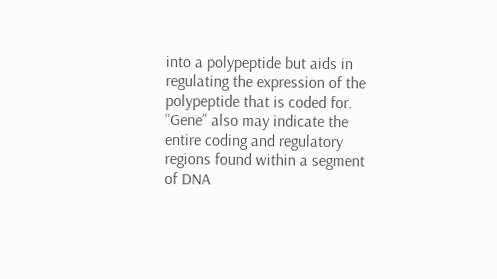into a polypeptide but aids in regulating the expression of the polypeptide that is coded for. “Gene” also may indicate the entire coding and regulatory regions found within a segment of DNA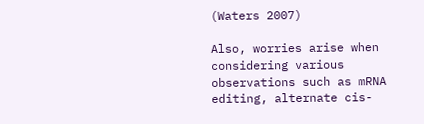(Waters 2007)

Also, worries arise when considering various observations such as mRNA editing, alternate cis-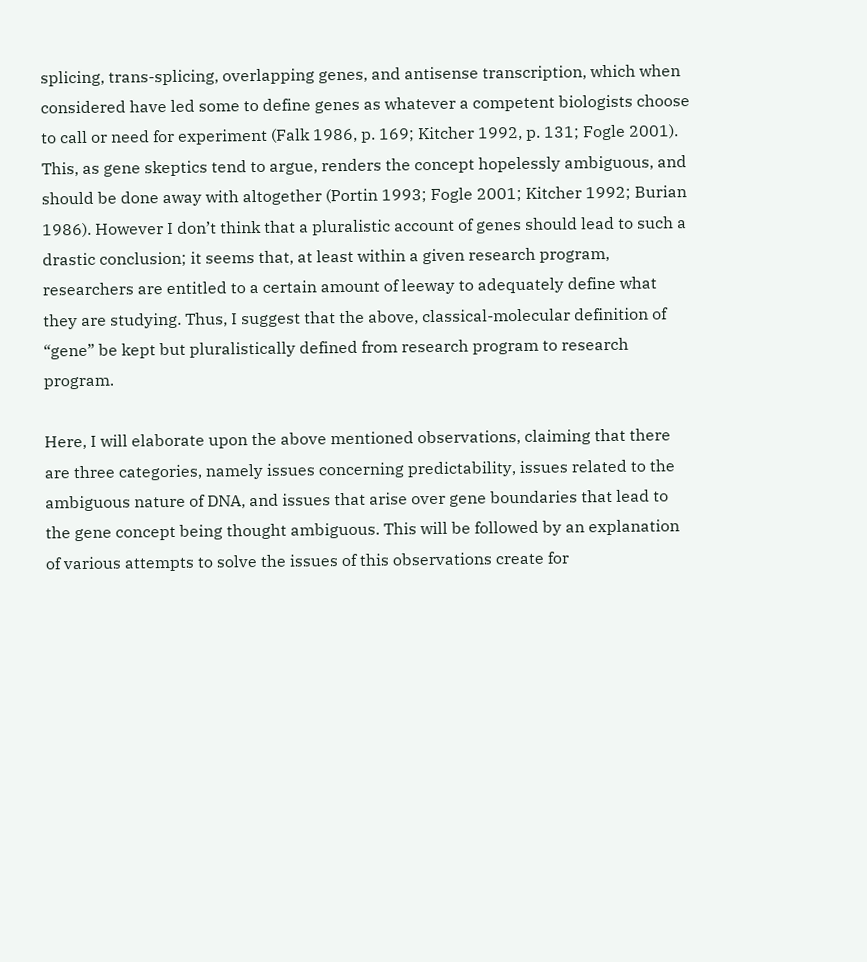splicing, trans-splicing, overlapping genes, and antisense transcription, which when considered have led some to define genes as whatever a competent biologists choose to call or need for experiment (Falk 1986, p. 169; Kitcher 1992, p. 131; Fogle 2001). This, as gene skeptics tend to argue, renders the concept hopelessly ambiguous, and should be done away with altogether (Portin 1993; Fogle 2001; Kitcher 1992; Burian 1986). However I don’t think that a pluralistic account of genes should lead to such a drastic conclusion; it seems that, at least within a given research program, researchers are entitled to a certain amount of leeway to adequately define what they are studying. Thus, I suggest that the above, classical-molecular definition of “gene” be kept but pluralistically defined from research program to research program.

Here, I will elaborate upon the above mentioned observations, claiming that there are three categories, namely issues concerning predictability, issues related to the ambiguous nature of DNA, and issues that arise over gene boundaries that lead to the gene concept being thought ambiguous. This will be followed by an explanation of various attempts to solve the issues of this observations create for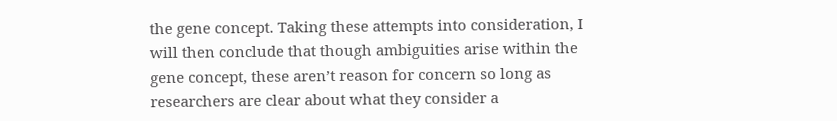the gene concept. Taking these attempts into consideration, I will then conclude that though ambiguities arise within the gene concept, these aren’t reason for concern so long as researchers are clear about what they consider a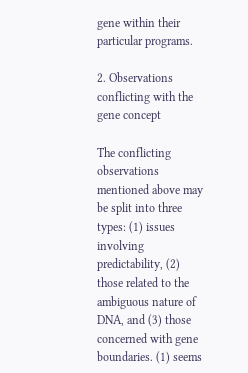gene within their particular programs.

2. Observations conflicting with the gene concept

The conflicting observations mentioned above may be split into three types: (1) issues involving predictability, (2) those related to the ambiguous nature of DNA, and (3) those concerned with gene boundaries. (1) seems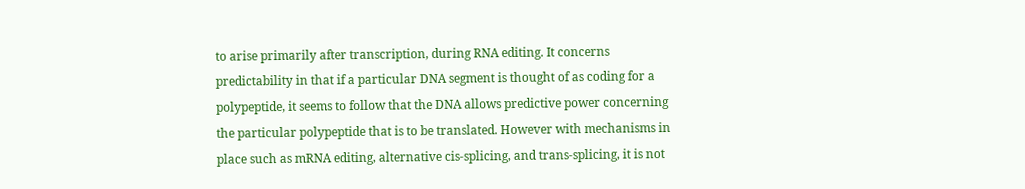to arise primarily after transcription, during RNA editing. It concerns predictability in that if a particular DNA segment is thought of as coding for a polypeptide, it seems to follow that the DNA allows predictive power concerning the particular polypeptide that is to be translated. However with mechanisms in place such as mRNA editing, alternative cis-splicing, and trans-splicing, it is not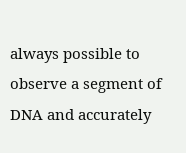always possible to observe a segment of DNA and accurately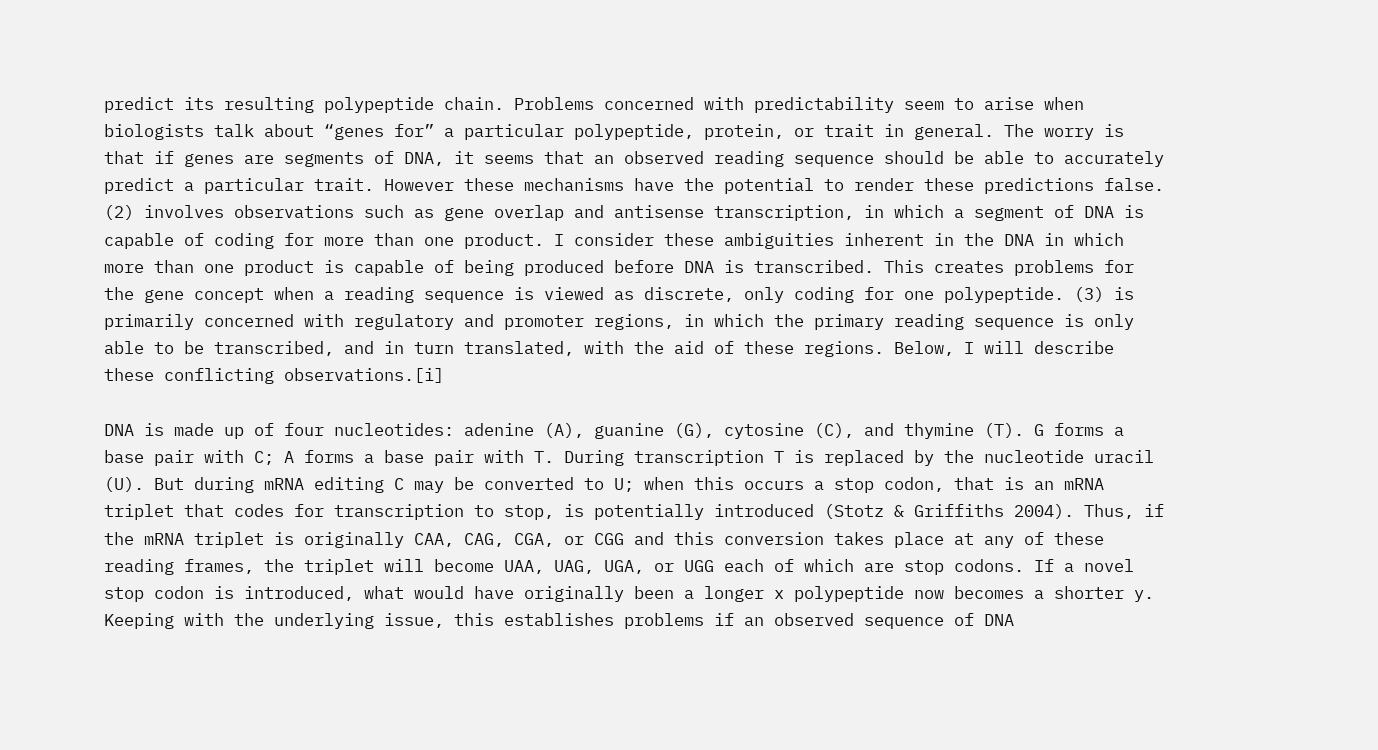predict its resulting polypeptide chain. Problems concerned with predictability seem to arise when biologists talk about “genes for” a particular polypeptide, protein, or trait in general. The worry is that if genes are segments of DNA, it seems that an observed reading sequence should be able to accurately predict a particular trait. However these mechanisms have the potential to render these predictions false. (2) involves observations such as gene overlap and antisense transcription, in which a segment of DNA is capable of coding for more than one product. I consider these ambiguities inherent in the DNA in which more than one product is capable of being produced before DNA is transcribed. This creates problems for the gene concept when a reading sequence is viewed as discrete, only coding for one polypeptide. (3) is primarily concerned with regulatory and promoter regions, in which the primary reading sequence is only able to be transcribed, and in turn translated, with the aid of these regions. Below, I will describe these conflicting observations.[i]

DNA is made up of four nucleotides: adenine (A), guanine (G), cytosine (C), and thymine (T). G forms a base pair with C; A forms a base pair with T. During transcription T is replaced by the nucleotide uracil (U). But during mRNA editing C may be converted to U; when this occurs a stop codon, that is an mRNA triplet that codes for transcription to stop, is potentially introduced (Stotz & Griffiths 2004). Thus, if the mRNA triplet is originally CAA, CAG, CGA, or CGG and this conversion takes place at any of these reading frames, the triplet will become UAA, UAG, UGA, or UGG each of which are stop codons. If a novel stop codon is introduced, what would have originally been a longer x polypeptide now becomes a shorter y. Keeping with the underlying issue, this establishes problems if an observed sequence of DNA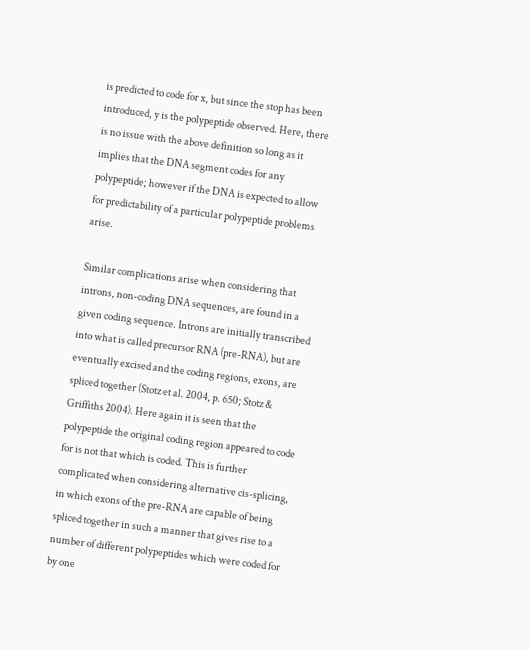is predicted to code for x, but since the stop has been introduced, y is the polypeptide observed. Here, there is no issue with the above definition so long as it implies that the DNA segment codes for any polypeptide; however if the DNA is expected to allow for predictability of a particular polypeptide problems arise.

Similar complications arise when considering that introns, non-coding DNA sequences, are found in a given coding sequence. Introns are initially transcribed into what is called precursor RNA (pre-RNA), but are eventually excised and the coding regions, exons, are spliced together (Stotz et al. 2004, p. 650; Stotz & Griffiths 2004). Here again it is seen that the polypeptide the original coding region appeared to code for is not that which is coded. This is further complicated when considering alternative cis-splicing, in which exons of the pre-RNA are capable of being spliced together in such a manner that gives rise to a number of different polypeptides which were coded for by one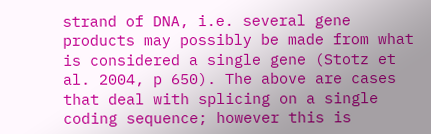strand of DNA, i.e. several gene products may possibly be made from what is considered a single gene (Stotz et al. 2004, p 650). The above are cases that deal with splicing on a single coding sequence; however this is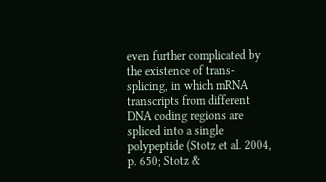even further complicated by the existence of trans-splicing, in which mRNA transcripts from different DNA coding regions are spliced into a single polypeptide (Stotz et al. 2004, p. 650; Stotz &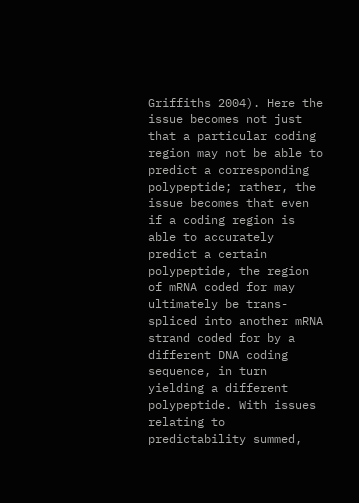Griffiths 2004). Here the issue becomes not just that a particular coding region may not be able to predict a corresponding polypeptide; rather, the issue becomes that even if a coding region is able to accurately predict a certain polypeptide, the region of mRNA coded for may ultimately be trans-spliced into another mRNA strand coded for by a different DNA coding sequence, in turn yielding a different polypeptide. With issues relating to predictability summed,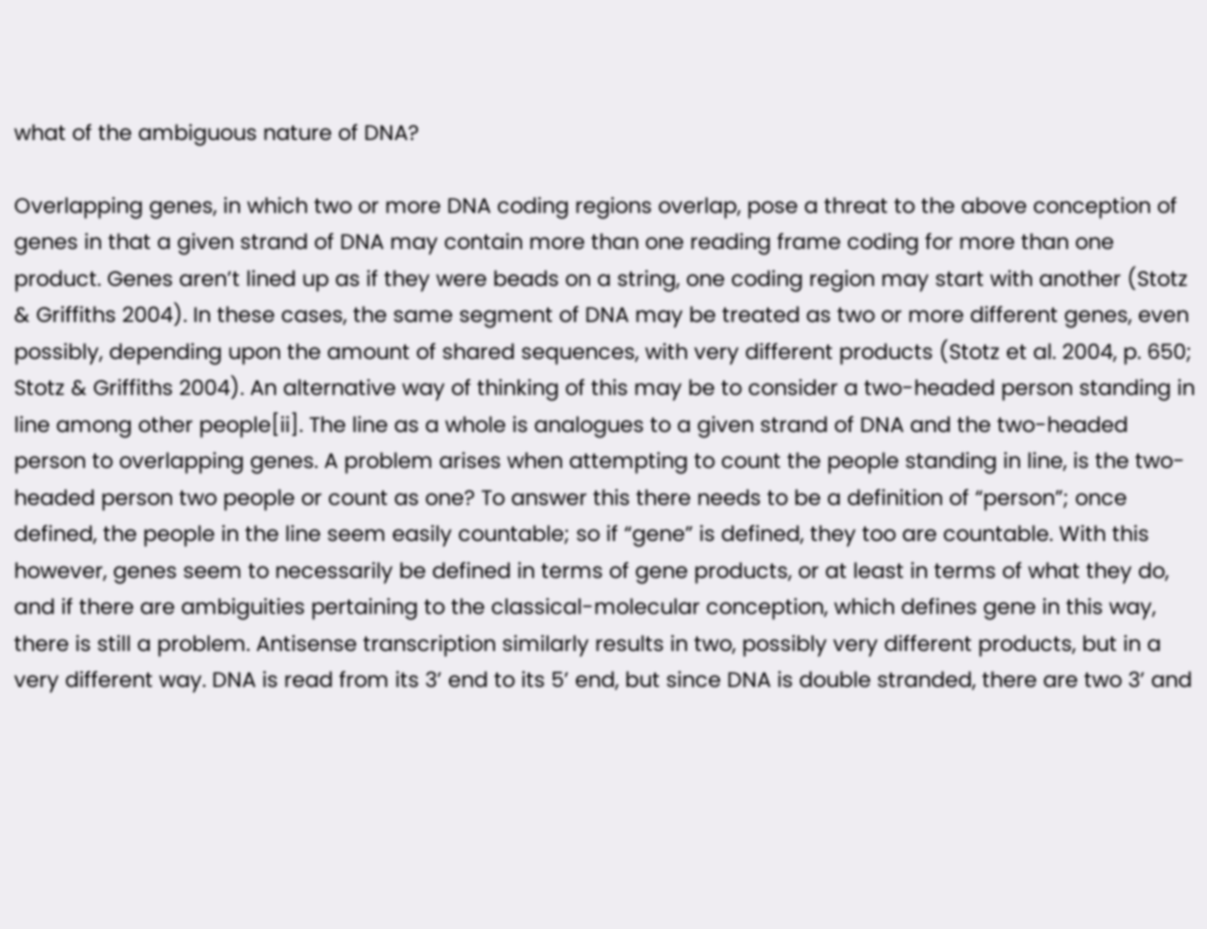what of the ambiguous nature of DNA?

Overlapping genes, in which two or more DNA coding regions overlap, pose a threat to the above conception of genes in that a given strand of DNA may contain more than one reading frame coding for more than one product. Genes aren’t lined up as if they were beads on a string, one coding region may start with another (Stotz & Griffiths 2004). In these cases, the same segment of DNA may be treated as two or more different genes, even possibly, depending upon the amount of shared sequences, with very different products (Stotz et al. 2004, p. 650; Stotz & Griffiths 2004). An alternative way of thinking of this may be to consider a two-headed person standing in line among other people[ii]. The line as a whole is analogues to a given strand of DNA and the two-headed person to overlapping genes. A problem arises when attempting to count the people standing in line, is the two-headed person two people or count as one? To answer this there needs to be a definition of “person”; once defined, the people in the line seem easily countable; so if “gene” is defined, they too are countable. With this however, genes seem to necessarily be defined in terms of gene products, or at least in terms of what they do, and if there are ambiguities pertaining to the classical-molecular conception, which defines gene in this way, there is still a problem. Antisense transcription similarly results in two, possibly very different products, but in a very different way. DNA is read from its 3’ end to its 5’ end, but since DNA is double stranded, there are two 3’ and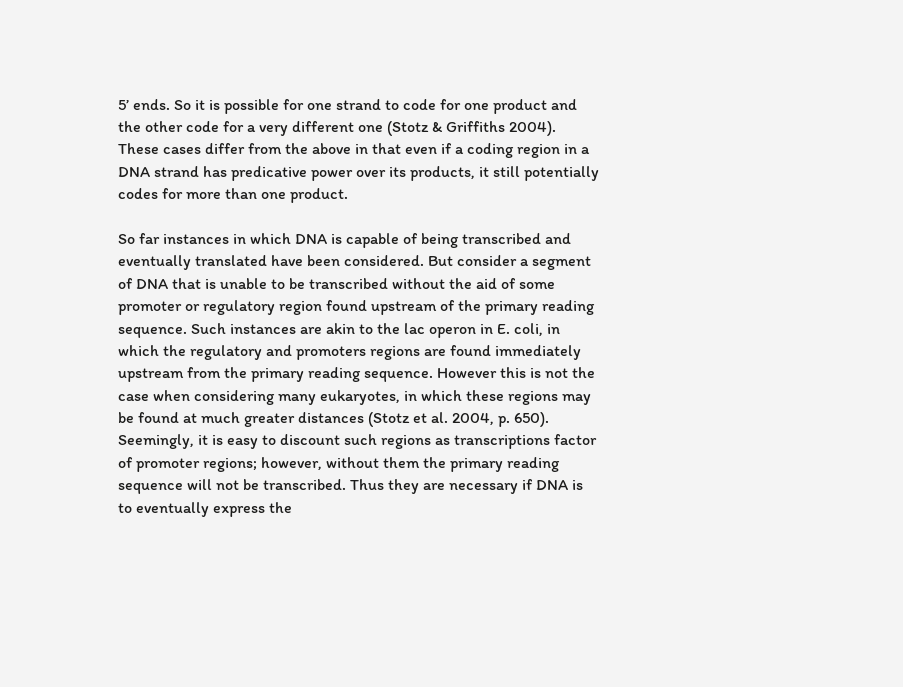5’ ends. So it is possible for one strand to code for one product and the other code for a very different one (Stotz & Griffiths 2004). These cases differ from the above in that even if a coding region in a DNA strand has predicative power over its products, it still potentially codes for more than one product.

So far instances in which DNA is capable of being transcribed and eventually translated have been considered. But consider a segment of DNA that is unable to be transcribed without the aid of some promoter or regulatory region found upstream of the primary reading sequence. Such instances are akin to the lac operon in E. coli, in which the regulatory and promoters regions are found immediately upstream from the primary reading sequence. However this is not the case when considering many eukaryotes, in which these regions may be found at much greater distances (Stotz et al. 2004, p. 650). Seemingly, it is easy to discount such regions as transcriptions factor of promoter regions; however, without them the primary reading sequence will not be transcribed. Thus they are necessary if DNA is to eventually express the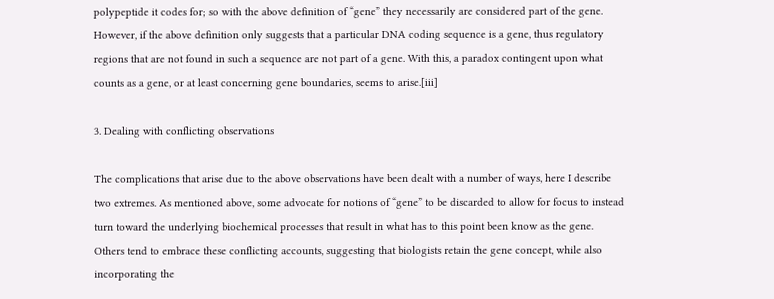polypeptide it codes for; so with the above definition of “gene” they necessarily are considered part of the gene. However, if the above definition only suggests that a particular DNA coding sequence is a gene, thus regulatory regions that are not found in such a sequence are not part of a gene. With this, a paradox contingent upon what counts as a gene, or at least concerning gene boundaries, seems to arise.[iii]

3. Dealing with conflicting observations

The complications that arise due to the above observations have been dealt with a number of ways, here I describe two extremes. As mentioned above, some advocate for notions of “gene” to be discarded to allow for focus to instead turn toward the underlying biochemical processes that result in what has to this point been know as the gene. Others tend to embrace these conflicting accounts, suggesting that biologists retain the gene concept, while also incorporating the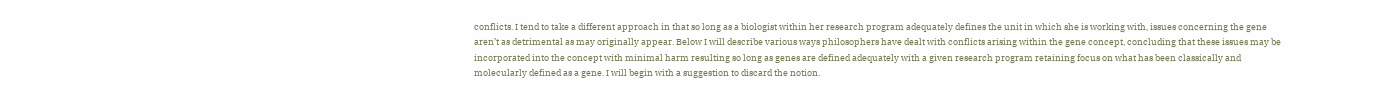conflicts. I tend to take a different approach in that so long as a biologist within her research program adequately defines the unit in which she is working with, issues concerning the gene aren’t as detrimental as may originally appear. Below I will describe various ways philosophers have dealt with conflicts arising within the gene concept, concluding that these issues may be incorporated into the concept with minimal harm resulting so long as genes are defined adequately with a given research program retaining focus on what has been classically and molecularly defined as a gene. I will begin with a suggestion to discard the notion.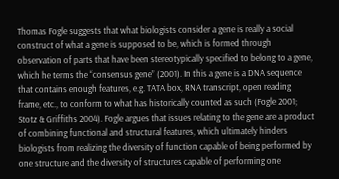Thomas Fogle suggests that what biologists consider a gene is really a social construct of what a gene is supposed to be, which is formed through observation of parts that have been stereotypically specified to belong to a gene, which he terms the “consensus gene” (2001). In this a gene is a DNA sequence that contains enough features, e.g. TATA box, RNA transcript, open reading frame, etc., to conform to what has historically counted as such (Fogle 2001; Stotz & Griffiths 2004). Fogle argues that issues relating to the gene are a product of combining functional and structural features, which ultimately hinders biologists from realizing the diversity of function capable of being performed by one structure and the diversity of structures capable of performing one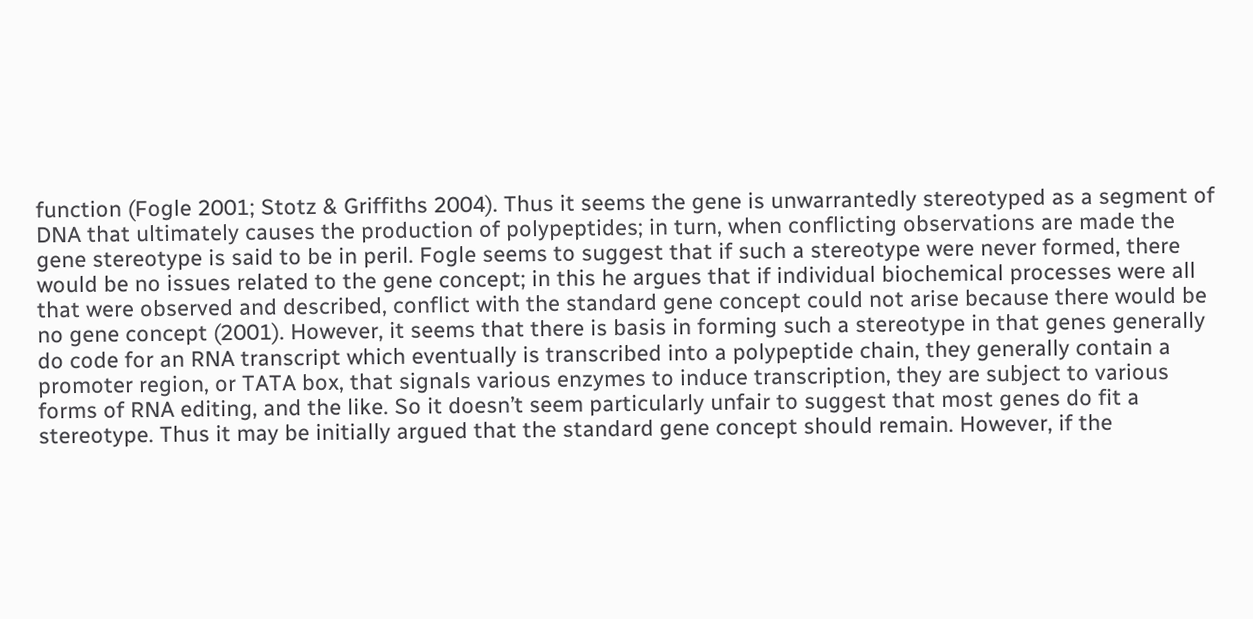function (Fogle 2001; Stotz & Griffiths 2004). Thus it seems the gene is unwarrantedly stereotyped as a segment of DNA that ultimately causes the production of polypeptides; in turn, when conflicting observations are made the gene stereotype is said to be in peril. Fogle seems to suggest that if such a stereotype were never formed, there would be no issues related to the gene concept; in this he argues that if individual biochemical processes were all that were observed and described, conflict with the standard gene concept could not arise because there would be no gene concept (2001). However, it seems that there is basis in forming such a stereotype in that genes generally do code for an RNA transcript which eventually is transcribed into a polypeptide chain, they generally contain a promoter region, or TATA box, that signals various enzymes to induce transcription, they are subject to various forms of RNA editing, and the like. So it doesn’t seem particularly unfair to suggest that most genes do fit a stereotype. Thus it may be initially argued that the standard gene concept should remain. However, if the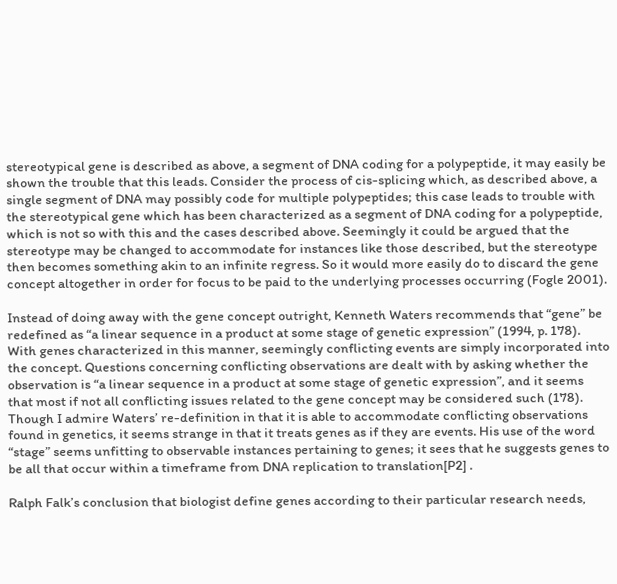stereotypical gene is described as above, a segment of DNA coding for a polypeptide, it may easily be shown the trouble that this leads. Consider the process of cis-splicing which, as described above, a single segment of DNA may possibly code for multiple polypeptides; this case leads to trouble with the stereotypical gene which has been characterized as a segment of DNA coding for a polypeptide, which is not so with this and the cases described above. Seemingly it could be argued that the stereotype may be changed to accommodate for instances like those described, but the stereotype then becomes something akin to an infinite regress. So it would more easily do to discard the gene concept altogether in order for focus to be paid to the underlying processes occurring (Fogle 2001).

Instead of doing away with the gene concept outright, Kenneth Waters recommends that “gene” be redefined as “a linear sequence in a product at some stage of genetic expression” (1994, p. 178). With genes characterized in this manner, seemingly conflicting events are simply incorporated into the concept. Questions concerning conflicting observations are dealt with by asking whether the observation is “a linear sequence in a product at some stage of genetic expression”, and it seems that most if not all conflicting issues related to the gene concept may be considered such (178). Though I admire Waters’ re-definition in that it is able to accommodate conflicting observations found in genetics, it seems strange in that it treats genes as if they are events. His use of the word “stage” seems unfitting to observable instances pertaining to genes; it sees that he suggests genes to be all that occur within a timeframe from DNA replication to translation[P2] .

Ralph Falk’s conclusion that biologist define genes according to their particular research needs,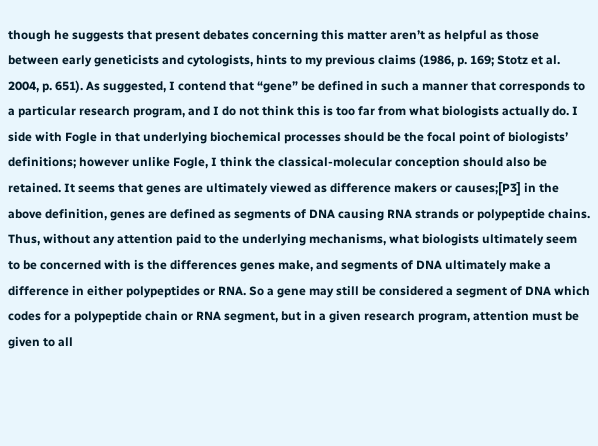though he suggests that present debates concerning this matter aren’t as helpful as those between early geneticists and cytologists, hints to my previous claims (1986, p. 169; Stotz et al. 2004, p. 651). As suggested, I contend that “gene” be defined in such a manner that corresponds to a particular research program, and I do not think this is too far from what biologists actually do. I side with Fogle in that underlying biochemical processes should be the focal point of biologists’ definitions; however unlike Fogle, I think the classical-molecular conception should also be retained. It seems that genes are ultimately viewed as difference makers or causes;[P3] in the above definition, genes are defined as segments of DNA causing RNA strands or polypeptide chains. Thus, without any attention paid to the underlying mechanisms, what biologists ultimately seem to be concerned with is the differences genes make, and segments of DNA ultimately make a difference in either polypeptides or RNA. So a gene may still be considered a segment of DNA which codes for a polypeptide chain or RNA segment, but in a given research program, attention must be given to all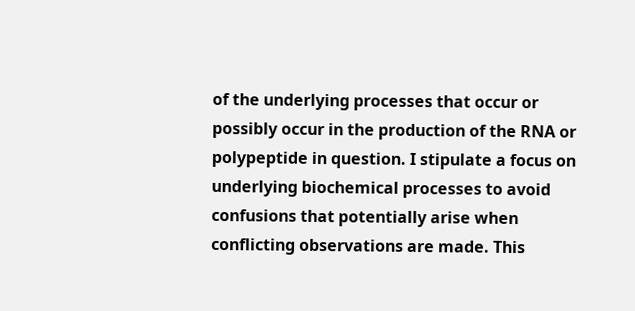of the underlying processes that occur or possibly occur in the production of the RNA or polypeptide in question. I stipulate a focus on underlying biochemical processes to avoid confusions that potentially arise when conflicting observations are made. This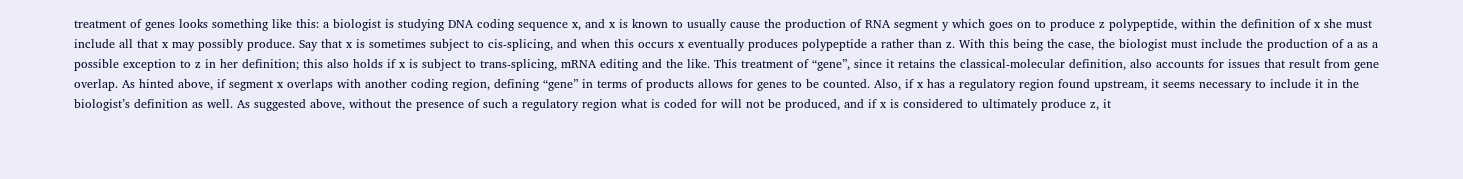treatment of genes looks something like this: a biologist is studying DNA coding sequence x, and x is known to usually cause the production of RNA segment y which goes on to produce z polypeptide, within the definition of x she must include all that x may possibly produce. Say that x is sometimes subject to cis-splicing, and when this occurs x eventually produces polypeptide a rather than z. With this being the case, the biologist must include the production of a as a possible exception to z in her definition; this also holds if x is subject to trans-splicing, mRNA editing and the like. This treatment of “gene”, since it retains the classical-molecular definition, also accounts for issues that result from gene overlap. As hinted above, if segment x overlaps with another coding region, defining “gene” in terms of products allows for genes to be counted. Also, if x has a regulatory region found upstream, it seems necessary to include it in the biologist’s definition as well. As suggested above, without the presence of such a regulatory region what is coded for will not be produced, and if x is considered to ultimately produce z, it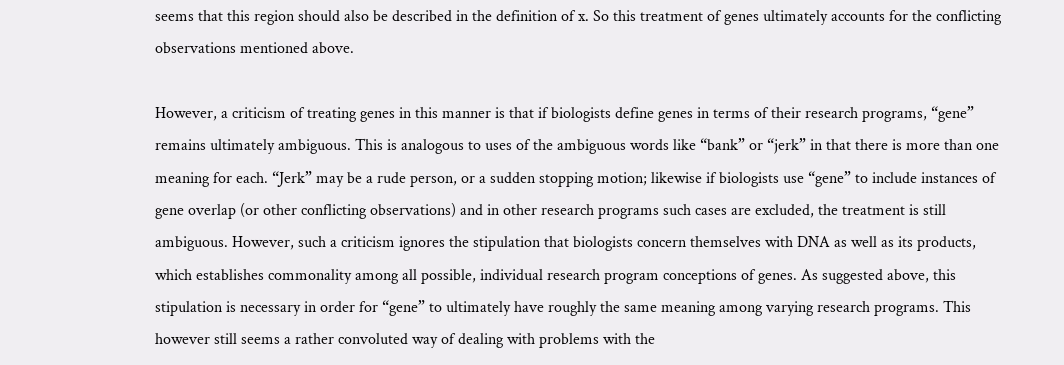seems that this region should also be described in the definition of x. So this treatment of genes ultimately accounts for the conflicting observations mentioned above.

However, a criticism of treating genes in this manner is that if biologists define genes in terms of their research programs, “gene” remains ultimately ambiguous. This is analogous to uses of the ambiguous words like “bank” or “jerk” in that there is more than one meaning for each. “Jerk” may be a rude person, or a sudden stopping motion; likewise if biologists use “gene” to include instances of gene overlap (or other conflicting observations) and in other research programs such cases are excluded, the treatment is still ambiguous. However, such a criticism ignores the stipulation that biologists concern themselves with DNA as well as its products, which establishes commonality among all possible, individual research program conceptions of genes. As suggested above, this stipulation is necessary in order for “gene” to ultimately have roughly the same meaning among varying research programs. This however still seems a rather convoluted way of dealing with problems with the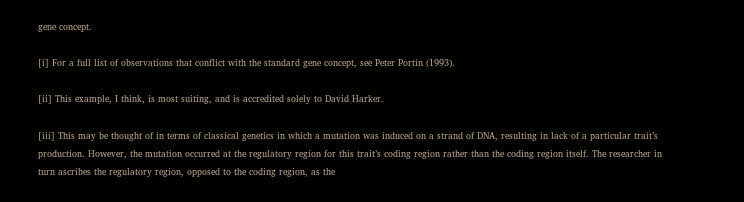gene concept.

[i] For a full list of observations that conflict with the standard gene concept, see Peter Portin (1993).

[ii] This example, I think, is most suiting, and is accredited solely to David Harker.

[iii] This may be thought of in terms of classical genetics in which a mutation was induced on a strand of DNA, resulting in lack of a particular trait’s production. However, the mutation occurred at the regulatory region for this trait’s coding region rather than the coding region itself. The researcher in turn ascribes the regulatory region, opposed to the coding region, as the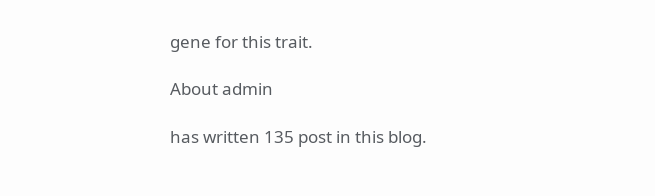gene for this trait.

About admin

has written 135 post in this blog.